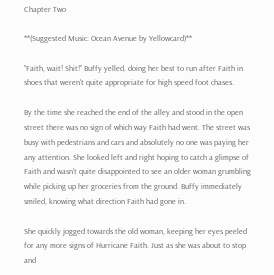Chapter Two

**(Suggested Music: Ocean Avenue by Yellowcard)**

"Faith, wait! Shit!" Buffy yelled, doing her best to run after Faith in shoes that weren't quite appropriate for high speed foot chases.

By the time she reached the end of the alley and stood in the open street there was no sign of which way Faith had went. The street was busy with pedestrians and cars and absolutely no one was paying her any attention. She looked left and right hoping to catch a glimpse of Faith and wasn't quite disappointed to see an older woman grumbling while picking up her groceries from the ground. Buffy immediately smiled, knowing what direction Faith had gone in.

She quickly jogged towards the old woman, keeping her eyes peeled for any more signs of Hurricane Faith. Just as she was about to stop and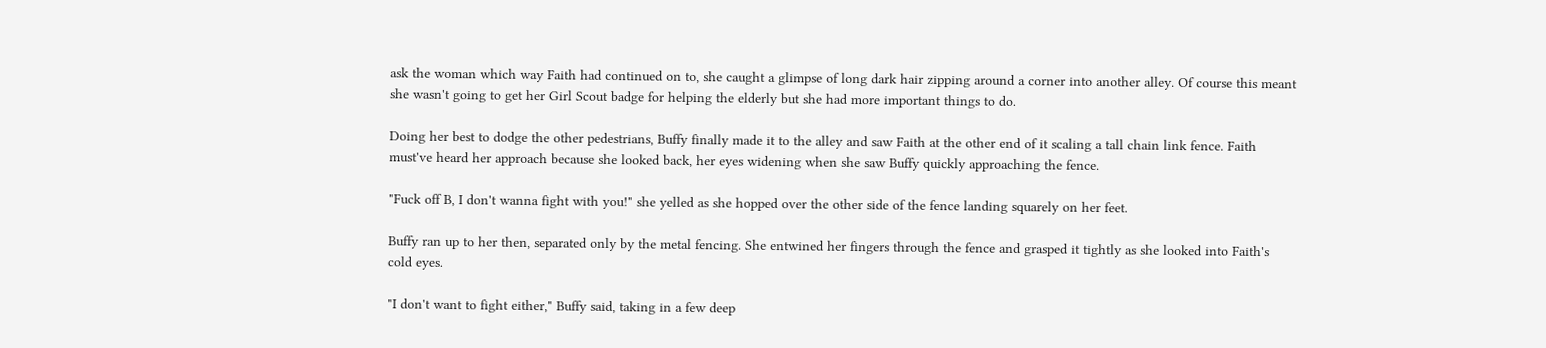ask the woman which way Faith had continued on to, she caught a glimpse of long dark hair zipping around a corner into another alley. Of course this meant she wasn't going to get her Girl Scout badge for helping the elderly but she had more important things to do.

Doing her best to dodge the other pedestrians, Buffy finally made it to the alley and saw Faith at the other end of it scaling a tall chain link fence. Faith must've heard her approach because she looked back, her eyes widening when she saw Buffy quickly approaching the fence.

"Fuck off B, I don't wanna fight with you!" she yelled as she hopped over the other side of the fence landing squarely on her feet.

Buffy ran up to her then, separated only by the metal fencing. She entwined her fingers through the fence and grasped it tightly as she looked into Faith's cold eyes.

"I don't want to fight either," Buffy said, taking in a few deep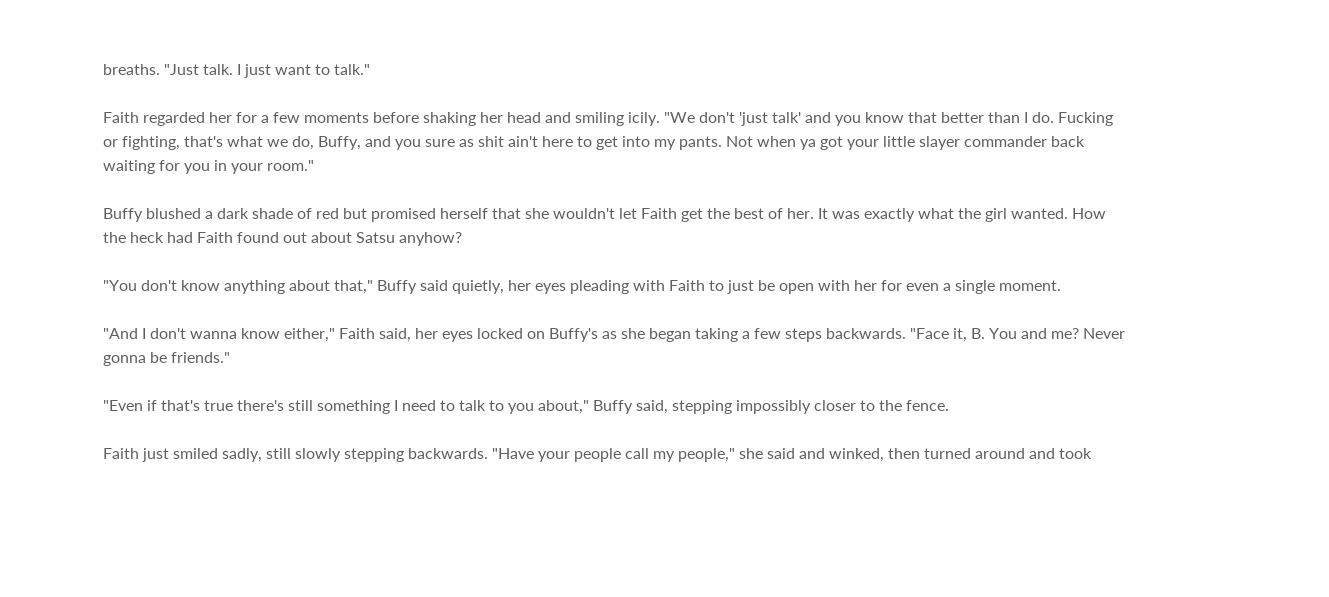breaths. "Just talk. I just want to talk."

Faith regarded her for a few moments before shaking her head and smiling icily. "We don't 'just talk' and you know that better than I do. Fucking or fighting, that's what we do, Buffy, and you sure as shit ain't here to get into my pants. Not when ya got your little slayer commander back waiting for you in your room."

Buffy blushed a dark shade of red but promised herself that she wouldn't let Faith get the best of her. It was exactly what the girl wanted. How the heck had Faith found out about Satsu anyhow?

"You don't know anything about that," Buffy said quietly, her eyes pleading with Faith to just be open with her for even a single moment.

"And I don't wanna know either," Faith said, her eyes locked on Buffy's as she began taking a few steps backwards. "Face it, B. You and me? Never gonna be friends."

"Even if that's true there's still something I need to talk to you about," Buffy said, stepping impossibly closer to the fence.

Faith just smiled sadly, still slowly stepping backwards. "Have your people call my people," she said and winked, then turned around and took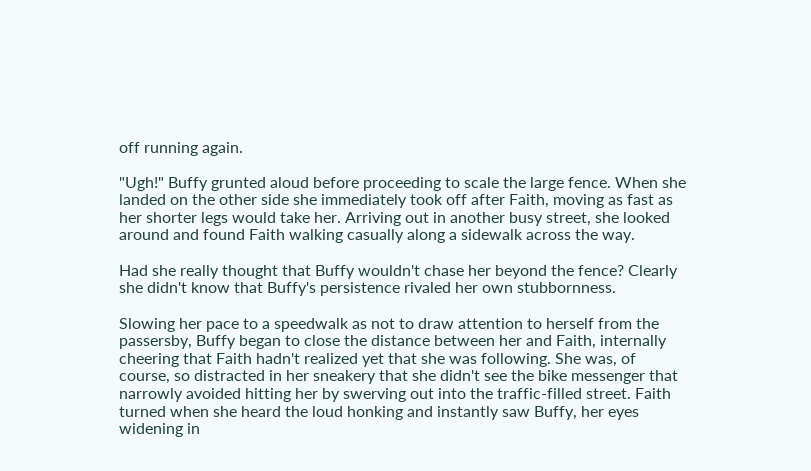off running again.

"Ugh!" Buffy grunted aloud before proceeding to scale the large fence. When she landed on the other side she immediately took off after Faith, moving as fast as her shorter legs would take her. Arriving out in another busy street, she looked around and found Faith walking casually along a sidewalk across the way.

Had she really thought that Buffy wouldn't chase her beyond the fence? Clearly she didn't know that Buffy's persistence rivaled her own stubbornness.

Slowing her pace to a speedwalk as not to draw attention to herself from the passersby, Buffy began to close the distance between her and Faith, internally cheering that Faith hadn't realized yet that she was following. She was, of course, so distracted in her sneakery that she didn't see the bike messenger that narrowly avoided hitting her by swerving out into the traffic-filled street. Faith turned when she heard the loud honking and instantly saw Buffy, her eyes widening in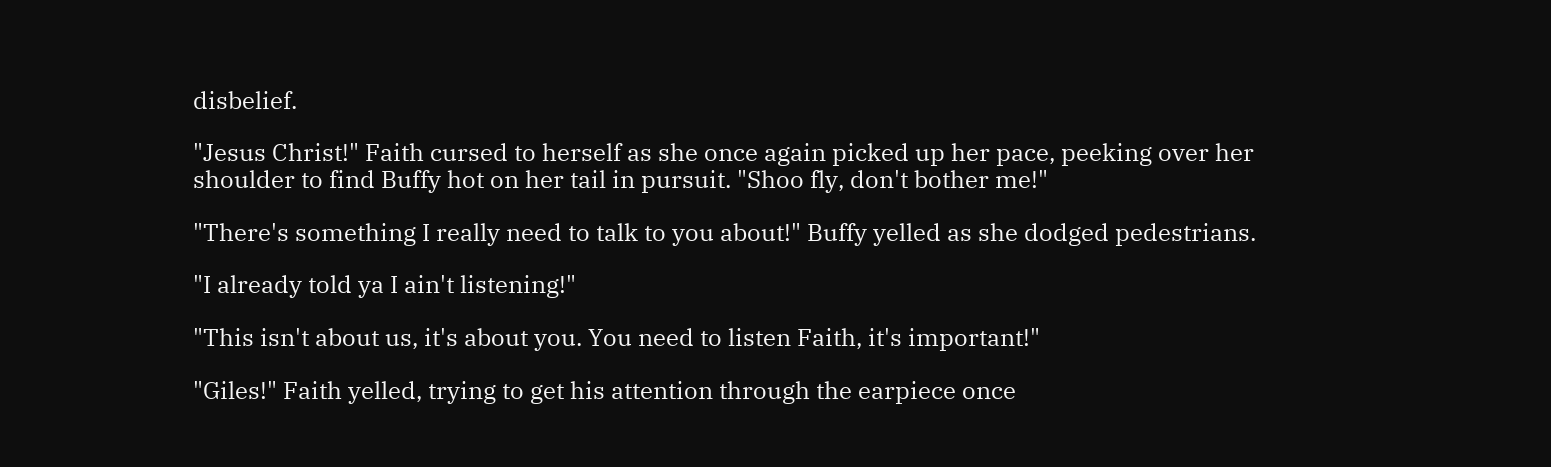disbelief.

"Jesus Christ!" Faith cursed to herself as she once again picked up her pace, peeking over her shoulder to find Buffy hot on her tail in pursuit. "Shoo fly, don't bother me!"

"There's something I really need to talk to you about!" Buffy yelled as she dodged pedestrians.

"I already told ya I ain't listening!"

"This isn't about us, it's about you. You need to listen Faith, it's important!"

"Giles!" Faith yelled, trying to get his attention through the earpiece once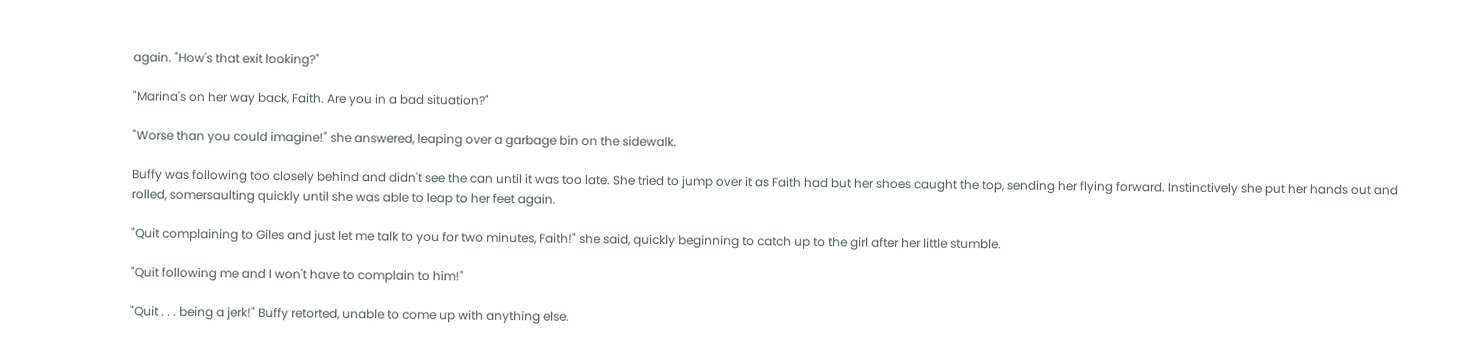again. "How's that exit looking?"

"Marina's on her way back, Faith. Are you in a bad situation?"

"Worse than you could imagine!" she answered, leaping over a garbage bin on the sidewalk.

Buffy was following too closely behind and didn't see the can until it was too late. She tried to jump over it as Faith had but her shoes caught the top, sending her flying forward. Instinctively she put her hands out and rolled, somersaulting quickly until she was able to leap to her feet again.

"Quit complaining to Giles and just let me talk to you for two minutes, Faith!" she said, quickly beginning to catch up to the girl after her little stumble.

"Quit following me and I won't have to complain to him!"

"Quit . . . being a jerk!" Buffy retorted, unable to come up with anything else.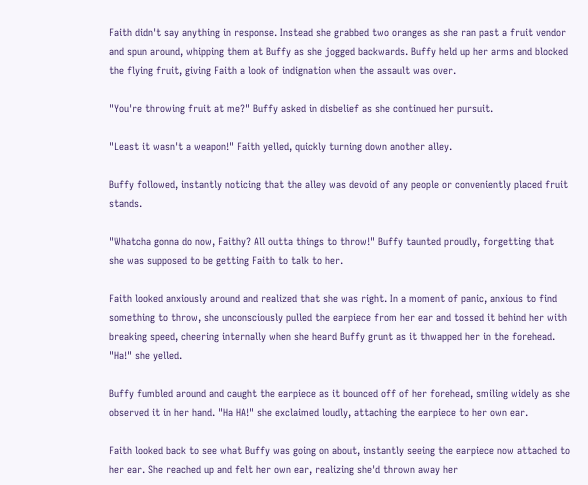Faith didn't say anything in response. Instead she grabbed two oranges as she ran past a fruit vendor and spun around, whipping them at Buffy as she jogged backwards. Buffy held up her arms and blocked the flying fruit, giving Faith a look of indignation when the assault was over.

"You're throwing fruit at me?" Buffy asked in disbelief as she continued her pursuit.

"Least it wasn't a weapon!" Faith yelled, quickly turning down another alley.

Buffy followed, instantly noticing that the alley was devoid of any people or conveniently placed fruit stands.

"Whatcha gonna do now, Faithy? All outta things to throw!" Buffy taunted proudly, forgetting that she was supposed to be getting Faith to talk to her.

Faith looked anxiously around and realized that she was right. In a moment of panic, anxious to find something to throw, she unconsciously pulled the earpiece from her ear and tossed it behind her with breaking speed, cheering internally when she heard Buffy grunt as it thwapped her in the forehead. "Ha!" she yelled.

Buffy fumbled around and caught the earpiece as it bounced off of her forehead, smiling widely as she observed it in her hand. "Ha HA!" she exclaimed loudly, attaching the earpiece to her own ear.

Faith looked back to see what Buffy was going on about, instantly seeing the earpiece now attached to her ear. She reached up and felt her own ear, realizing she'd thrown away her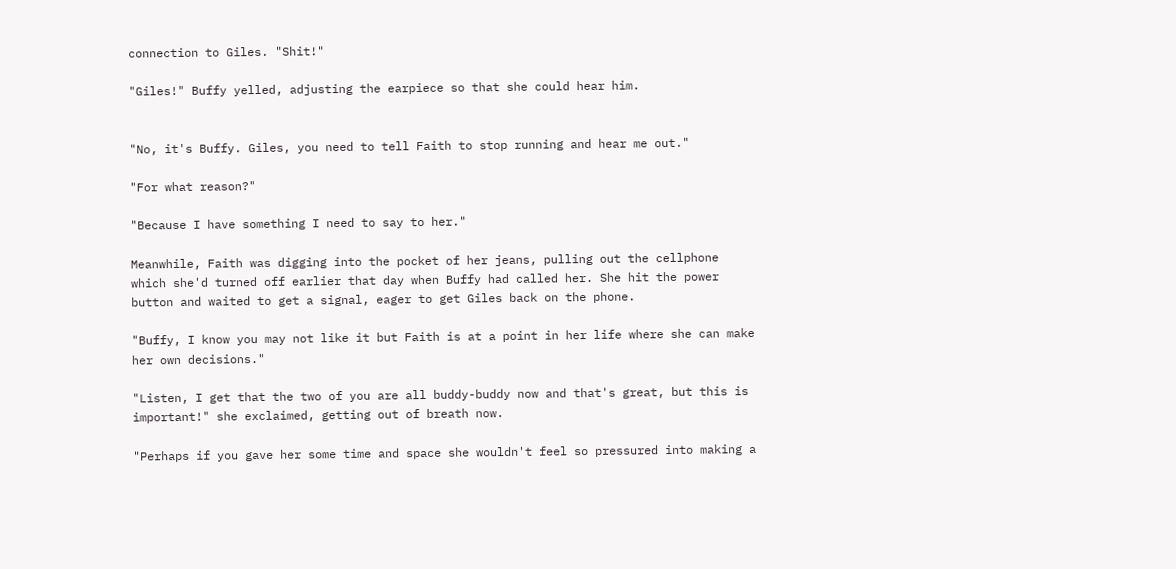connection to Giles. "Shit!"

"Giles!" Buffy yelled, adjusting the earpiece so that she could hear him.


"No, it's Buffy. Giles, you need to tell Faith to stop running and hear me out."

"For what reason?"

"Because I have something I need to say to her."

Meanwhile, Faith was digging into the pocket of her jeans, pulling out the cellphone which she'd turned off earlier that day when Buffy had called her. She hit the power button and waited to get a signal, eager to get Giles back on the phone.

"Buffy, I know you may not like it but Faith is at a point in her life where she can make her own decisions."

"Listen, I get that the two of you are all buddy-buddy now and that's great, but this is important!" she exclaimed, getting out of breath now.

"Perhaps if you gave her some time and space she wouldn't feel so pressured into making a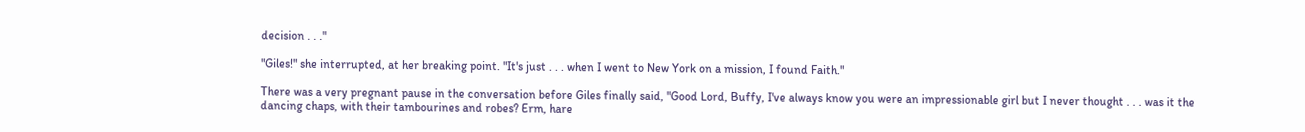decision . . ."

"Giles!" she interrupted, at her breaking point. "It's just . . . when I went to New York on a mission, I found Faith."

There was a very pregnant pause in the conversation before Giles finally said, "Good Lord, Buffy, I've always know you were an impressionable girl but I never thought . . . was it the dancing chaps, with their tambourines and robes? Erm, hare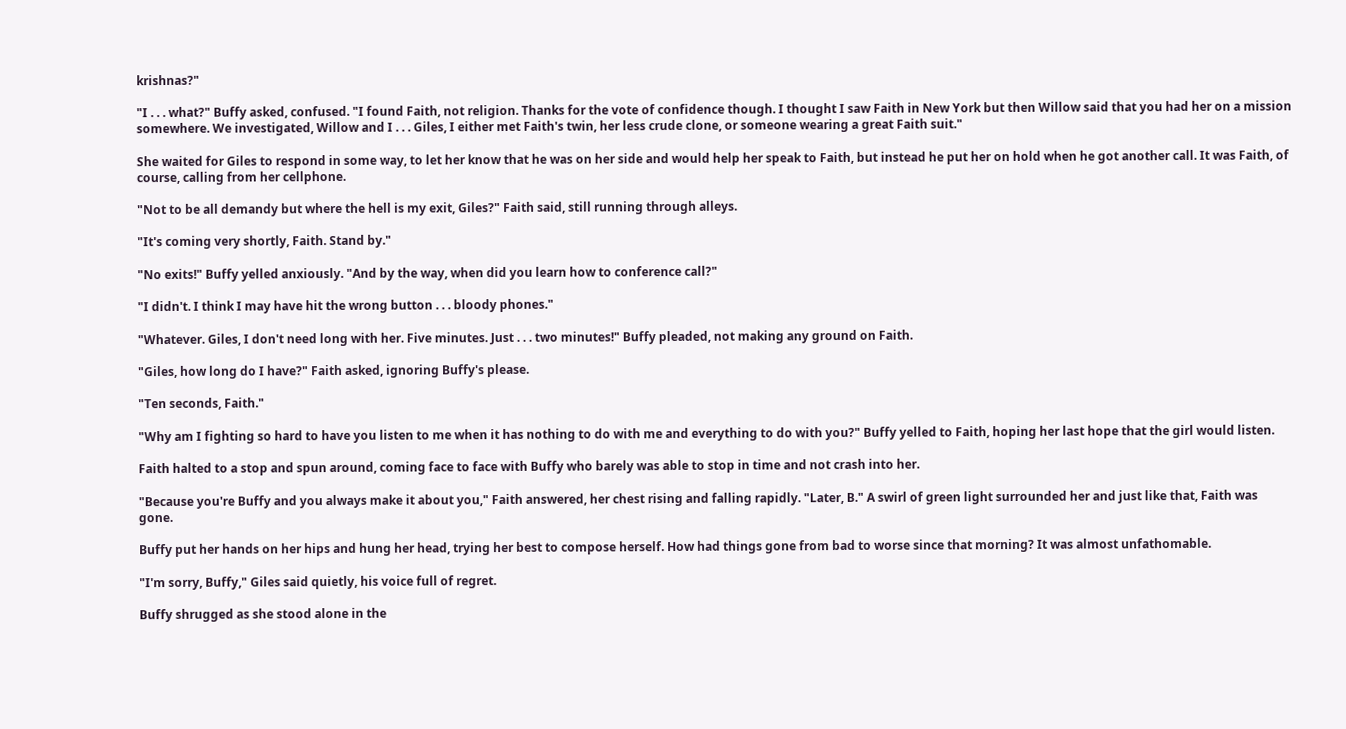krishnas?"

"I . . . what?" Buffy asked, confused. "I found Faith, not religion. Thanks for the vote of confidence though. I thought I saw Faith in New York but then Willow said that you had her on a mission somewhere. We investigated, Willow and I . . . Giles, I either met Faith's twin, her less crude clone, or someone wearing a great Faith suit."

She waited for Giles to respond in some way, to let her know that he was on her side and would help her speak to Faith, but instead he put her on hold when he got another call. It was Faith, of course, calling from her cellphone.

"Not to be all demandy but where the hell is my exit, Giles?" Faith said, still running through alleys.

"It's coming very shortly, Faith. Stand by."

"No exits!" Buffy yelled anxiously. "And by the way, when did you learn how to conference call?"

"I didn't. I think I may have hit the wrong button . . . bloody phones."

"Whatever. Giles, I don't need long with her. Five minutes. Just . . . two minutes!" Buffy pleaded, not making any ground on Faith.

"Giles, how long do I have?" Faith asked, ignoring Buffy's please.

"Ten seconds, Faith."

"Why am I fighting so hard to have you listen to me when it has nothing to do with me and everything to do with you?" Buffy yelled to Faith, hoping her last hope that the girl would listen.

Faith halted to a stop and spun around, coming face to face with Buffy who barely was able to stop in time and not crash into her.

"Because you're Buffy and you always make it about you," Faith answered, her chest rising and falling rapidly. "Later, B." A swirl of green light surrounded her and just like that, Faith was gone.

Buffy put her hands on her hips and hung her head, trying her best to compose herself. How had things gone from bad to worse since that morning? It was almost unfathomable.

"I'm sorry, Buffy," Giles said quietly, his voice full of regret.

Buffy shrugged as she stood alone in the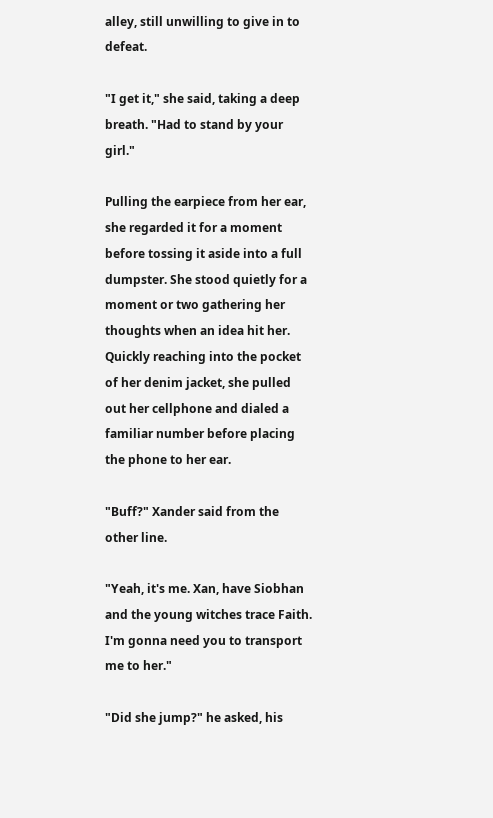alley, still unwilling to give in to defeat.

"I get it," she said, taking a deep breath. "Had to stand by your girl."

Pulling the earpiece from her ear, she regarded it for a moment before tossing it aside into a full dumpster. She stood quietly for a moment or two gathering her thoughts when an idea hit her. Quickly reaching into the pocket of her denim jacket, she pulled out her cellphone and dialed a familiar number before placing the phone to her ear.

"Buff?" Xander said from the other line.

"Yeah, it's me. Xan, have Siobhan and the young witches trace Faith. I'm gonna need you to transport me to her."

"Did she jump?" he asked, his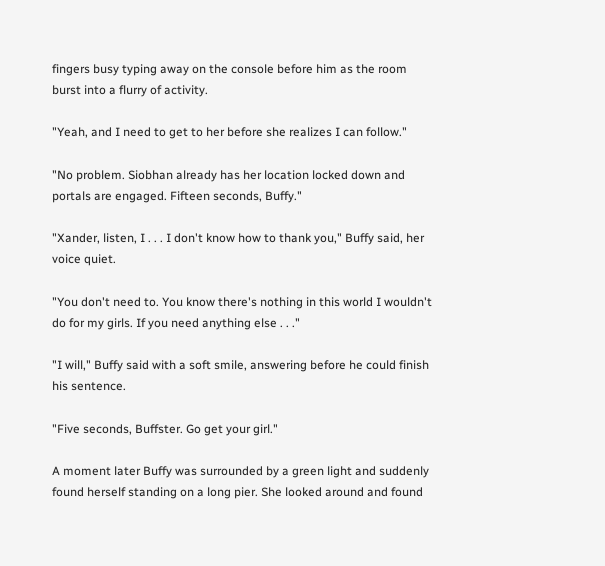fingers busy typing away on the console before him as the room burst into a flurry of activity.

"Yeah, and I need to get to her before she realizes I can follow."

"No problem. Siobhan already has her location locked down and portals are engaged. Fifteen seconds, Buffy."

"Xander, listen, I . . . I don't know how to thank you," Buffy said, her voice quiet.

"You don't need to. You know there's nothing in this world I wouldn't do for my girls. If you need anything else . . ."

"I will," Buffy said with a soft smile, answering before he could finish his sentence.

"Five seconds, Buffster. Go get your girl."

A moment later Buffy was surrounded by a green light and suddenly found herself standing on a long pier. She looked around and found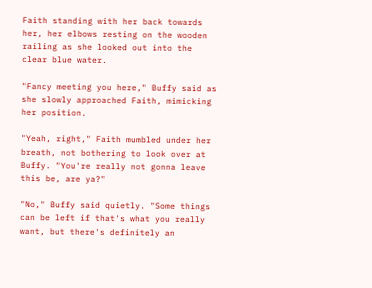Faith standing with her back towards her, her elbows resting on the wooden railing as she looked out into the clear blue water.

"Fancy meeting you here," Buffy said as she slowly approached Faith, mimicking her position.

"Yeah, right," Faith mumbled under her breath, not bothering to look over at Buffy. "You're really not gonna leave this be, are ya?"

"No," Buffy said quietly. "Some things can be left if that's what you really want, but there's definitely an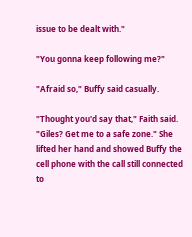issue to be dealt with."

"You gonna keep following me?"

"Afraid so," Buffy said casually.

"Thought you'd say that," Faith said. "Giles? Get me to a safe zone." She lifted her hand and showed Buffy the cell phone with the call still connected to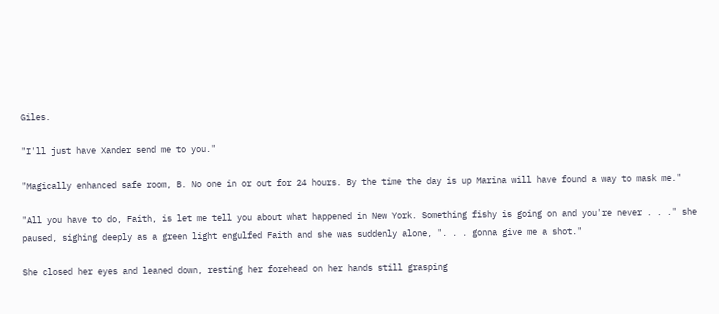Giles.

"I'll just have Xander send me to you."

"Magically enhanced safe room, B. No one in or out for 24 hours. By the time the day is up Marina will have found a way to mask me."

"All you have to do, Faith, is let me tell you about what happened in New York. Something fishy is going on and you're never . . ." she paused, sighing deeply as a green light engulfed Faith and she was suddenly alone, ". . . gonna give me a shot."

She closed her eyes and leaned down, resting her forehead on her hands still grasping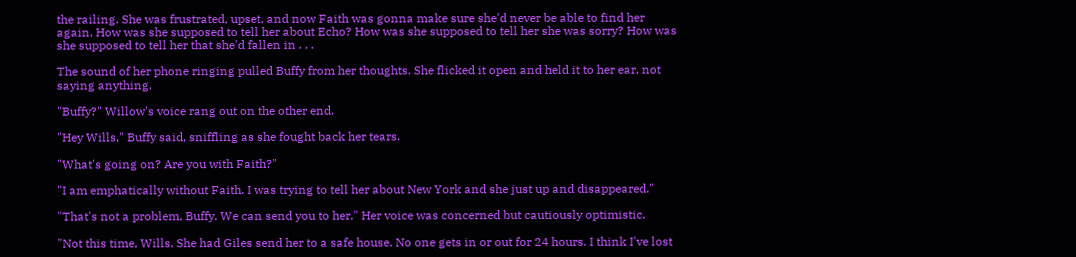the railing. She was frustrated, upset, and now Faith was gonna make sure she'd never be able to find her again. How was she supposed to tell her about Echo? How was she supposed to tell her she was sorry? How was she supposed to tell her that she'd fallen in . . .

The sound of her phone ringing pulled Buffy from her thoughts. She flicked it open and held it to her ear, not saying anything.

"Buffy?" Willow's voice rang out on the other end.

"Hey Wills," Buffy said, sniffling as she fought back her tears.

"What's going on? Are you with Faith?"

"I am emphatically without Faith. I was trying to tell her about New York and she just up and disappeared."

"That's not a problem, Buffy. We can send you to her." Her voice was concerned but cautiously optimistic.

"Not this time, Wills. She had Giles send her to a safe house. No one gets in or out for 24 hours. I think I've lost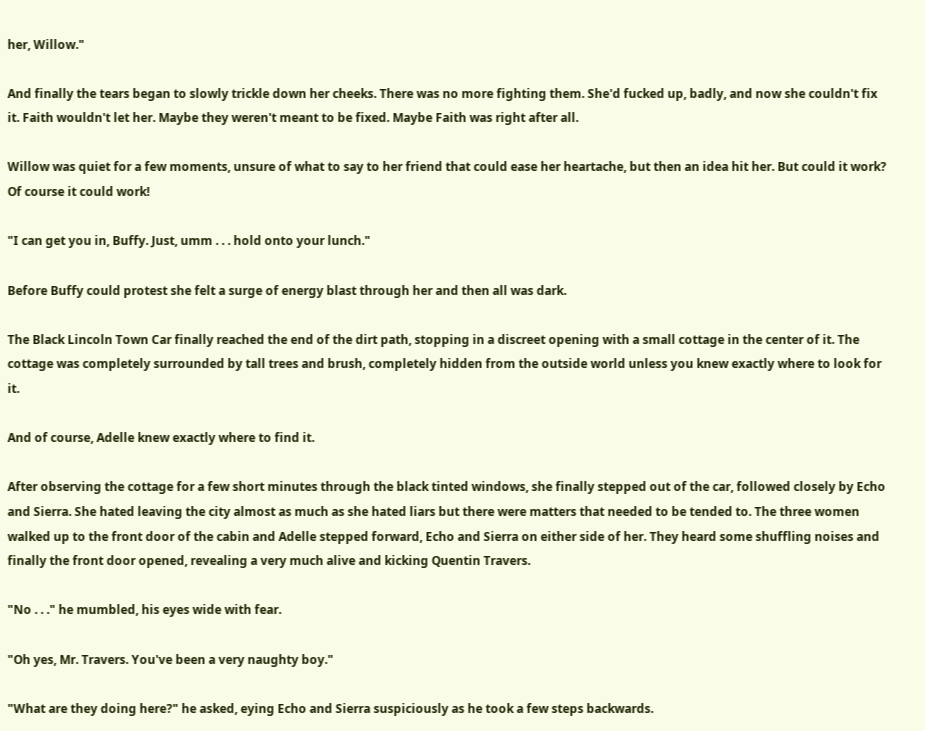her, Willow."

And finally the tears began to slowly trickle down her cheeks. There was no more fighting them. She'd fucked up, badly, and now she couldn't fix it. Faith wouldn't let her. Maybe they weren't meant to be fixed. Maybe Faith was right after all.

Willow was quiet for a few moments, unsure of what to say to her friend that could ease her heartache, but then an idea hit her. But could it work? Of course it could work!

"I can get you in, Buffy. Just, umm . . . hold onto your lunch."

Before Buffy could protest she felt a surge of energy blast through her and then all was dark.

The Black Lincoln Town Car finally reached the end of the dirt path, stopping in a discreet opening with a small cottage in the center of it. The cottage was completely surrounded by tall trees and brush, completely hidden from the outside world unless you knew exactly where to look for it.

And of course, Adelle knew exactly where to find it.

After observing the cottage for a few short minutes through the black tinted windows, she finally stepped out of the car, followed closely by Echo and Sierra. She hated leaving the city almost as much as she hated liars but there were matters that needed to be tended to. The three women walked up to the front door of the cabin and Adelle stepped forward, Echo and Sierra on either side of her. They heard some shuffling noises and finally the front door opened, revealing a very much alive and kicking Quentin Travers.

"No . . ." he mumbled, his eyes wide with fear.

"Oh yes, Mr. Travers. You've been a very naughty boy."

"What are they doing here?" he asked, eying Echo and Sierra suspiciously as he took a few steps backwards.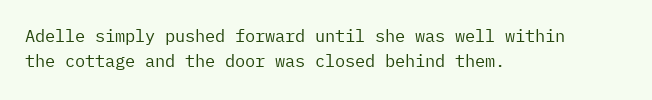Adelle simply pushed forward until she was well within the cottage and the door was closed behind them.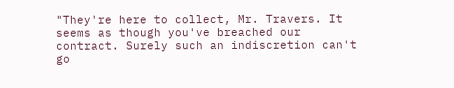"They're here to collect, Mr. Travers. It seems as though you've breached our contract. Surely such an indiscretion can't go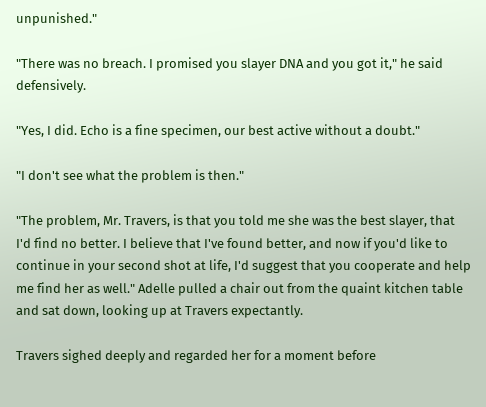unpunished."

"There was no breach. I promised you slayer DNA and you got it," he said defensively.

"Yes, I did. Echo is a fine specimen, our best active without a doubt."

"I don't see what the problem is then."

"The problem, Mr. Travers, is that you told me she was the best slayer, that I'd find no better. I believe that I've found better, and now if you'd like to continue in your second shot at life, I'd suggest that you cooperate and help me find her as well." Adelle pulled a chair out from the quaint kitchen table and sat down, looking up at Travers expectantly.

Travers sighed deeply and regarded her for a moment before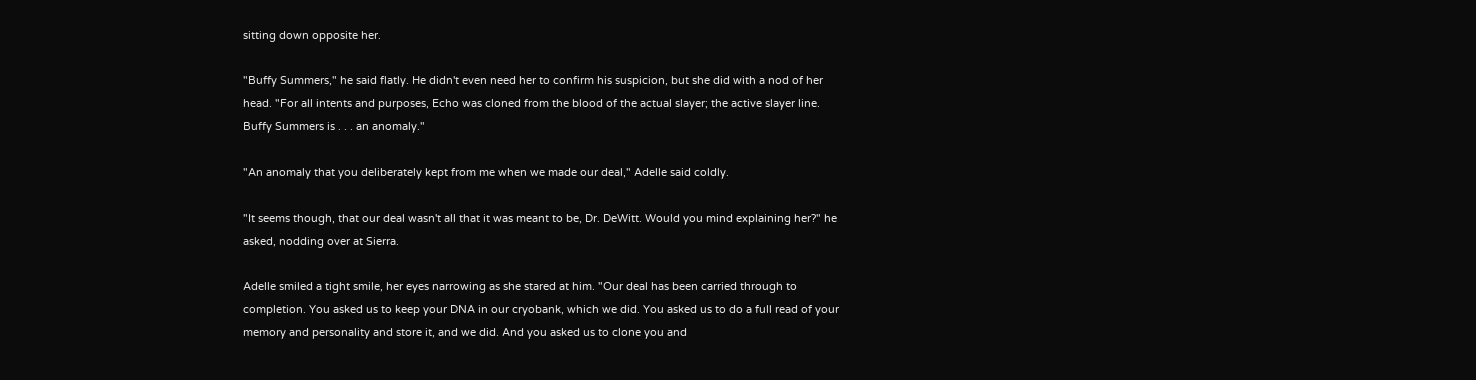sitting down opposite her.

"Buffy Summers," he said flatly. He didn't even need her to confirm his suspicion, but she did with a nod of her head. "For all intents and purposes, Echo was cloned from the blood of the actual slayer; the active slayer line. Buffy Summers is . . . an anomaly."

"An anomaly that you deliberately kept from me when we made our deal," Adelle said coldly.

"It seems though, that our deal wasn't all that it was meant to be, Dr. DeWitt. Would you mind explaining her?" he asked, nodding over at Sierra.

Adelle smiled a tight smile, her eyes narrowing as she stared at him. "Our deal has been carried through to completion. You asked us to keep your DNA in our cryobank, which we did. You asked us to do a full read of your memory and personality and store it, and we did. And you asked us to clone you and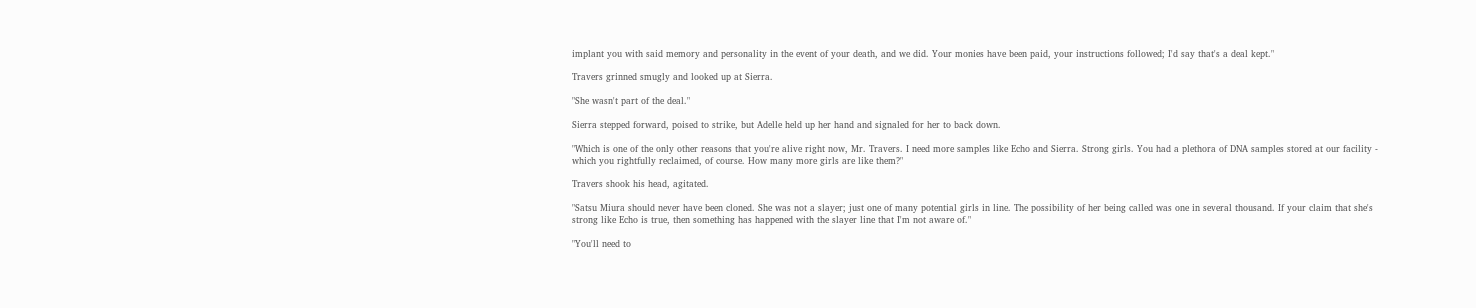implant you with said memory and personality in the event of your death, and we did. Your monies have been paid, your instructions followed; I'd say that's a deal kept."

Travers grinned smugly and looked up at Sierra.

"She wasn't part of the deal."

Sierra stepped forward, poised to strike, but Adelle held up her hand and signaled for her to back down.

"Which is one of the only other reasons that you're alive right now, Mr. Travers. I need more samples like Echo and Sierra. Strong girls. You had a plethora of DNA samples stored at our facility - which you rightfully reclaimed, of course. How many more girls are like them?"

Travers shook his head, agitated.

"Satsu Miura should never have been cloned. She was not a slayer; just one of many potential girls in line. The possibility of her being called was one in several thousand. If your claim that she's strong like Echo is true, then something has happened with the slayer line that I'm not aware of."

"You'll need to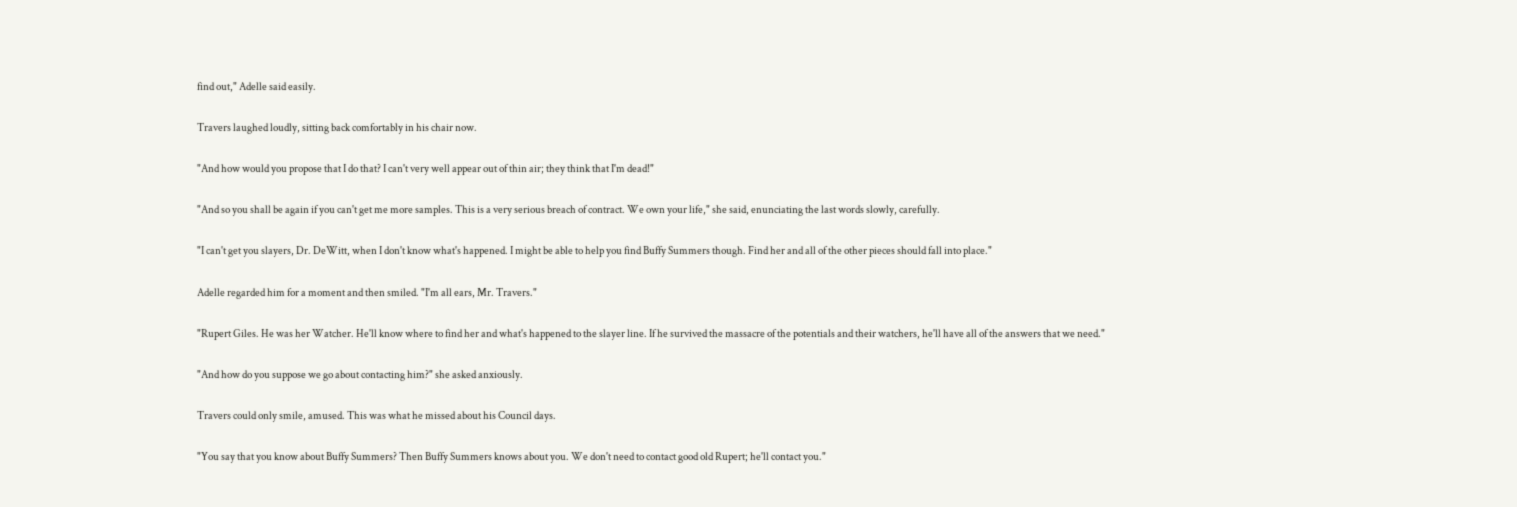find out," Adelle said easily.

Travers laughed loudly, sitting back comfortably in his chair now.

"And how would you propose that I do that? I can't very well appear out of thin air; they think that I'm dead!"

"And so you shall be again if you can't get me more samples. This is a very serious breach of contract. We own your life," she said, enunciating the last words slowly, carefully.

"I can't get you slayers, Dr. DeWitt, when I don't know what's happened. I might be able to help you find Buffy Summers though. Find her and all of the other pieces should fall into place."

Adelle regarded him for a moment and then smiled. "I'm all ears, Mr. Travers."

"Rupert Giles. He was her Watcher. He'll know where to find her and what's happened to the slayer line. If he survived the massacre of the potentials and their watchers, he'll have all of the answers that we need."

"And how do you suppose we go about contacting him?" she asked anxiously.

Travers could only smile, amused. This was what he missed about his Council days.

"You say that you know about Buffy Summers? Then Buffy Summers knows about you. We don't need to contact good old Rupert; he'll contact you."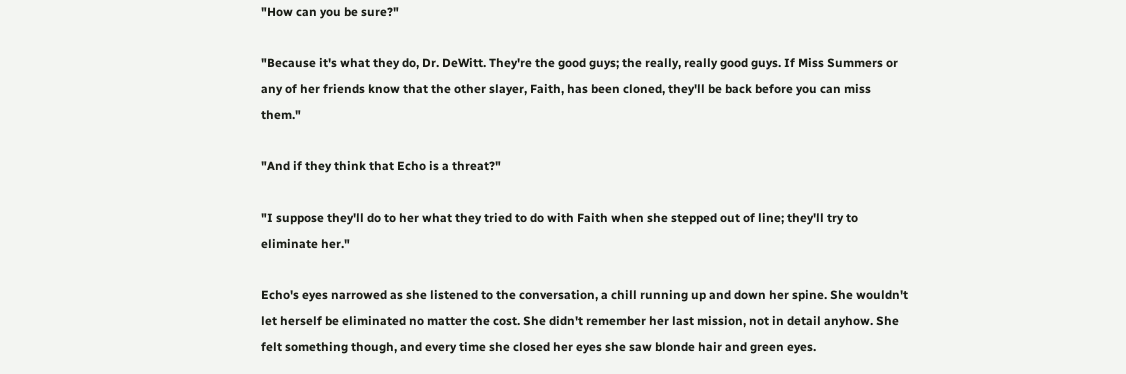"How can you be sure?"

"Because it's what they do, Dr. DeWitt. They're the good guys; the really, really good guys. If Miss Summers or any of her friends know that the other slayer, Faith, has been cloned, they'll be back before you can miss them."

"And if they think that Echo is a threat?"

"I suppose they'll do to her what they tried to do with Faith when she stepped out of line; they'll try to eliminate her."

Echo's eyes narrowed as she listened to the conversation, a chill running up and down her spine. She wouldn't let herself be eliminated no matter the cost. She didn't remember her last mission, not in detail anyhow. She felt something though, and every time she closed her eyes she saw blonde hair and green eyes.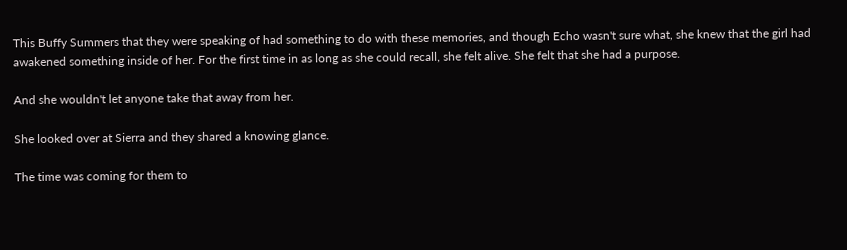This Buffy Summers that they were speaking of had something to do with these memories, and though Echo wasn't sure what, she knew that the girl had awakened something inside of her. For the first time in as long as she could recall, she felt alive. She felt that she had a purpose.

And she wouldn't let anyone take that away from her.

She looked over at Sierra and they shared a knowing glance.

The time was coming for them to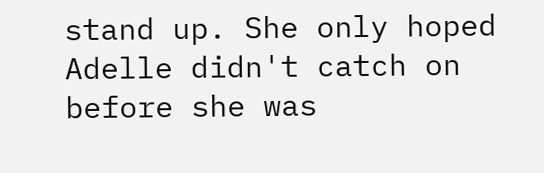stand up. She only hoped Adelle didn't catch on before she was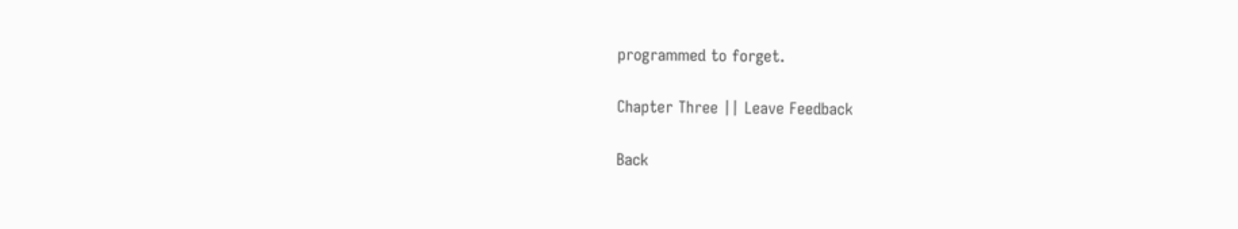programmed to forget.

Chapter Three || Leave Feedback

Back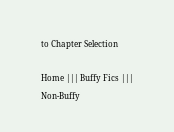to Chapter Selection

Home ||| Buffy Fics ||| Non-Buffy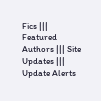Fics ||| Featured Authors ||| Site Updates ||| Update Alerts